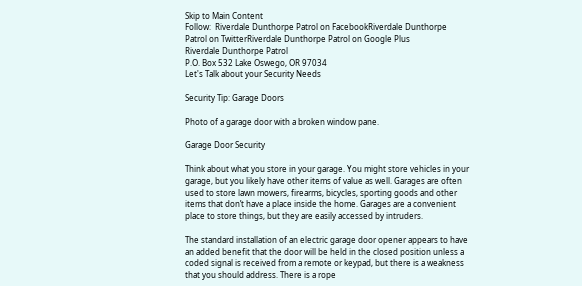Skip to Main Content
Follow:  Riverdale Dunthorpe Patrol on FacebookRiverdale Dunthorpe Patrol on TwitterRiverdale Dunthorpe Patrol on Google Plus
Riverdale Dunthorpe Patrol
P.O. Box 532 Lake Oswego, OR 97034
Let's Talk about your Security Needs

Security Tip: Garage Doors

Photo of a garage door with a broken window pane.

Garage Door Security

Think about what you store in your garage. You might store vehicles in your garage, but you likely have other items of value as well. Garages are often used to store lawn mowers, firearms, bicycles, sporting goods and other items that don’t have a place inside the home. Garages are a convenient place to store things, but they are easily accessed by intruders.

The standard installation of an electric garage door opener appears to have an added benefit that the door will be held in the closed position unless a coded signal is received from a remote or keypad, but there is a weakness that you should address. There is a rope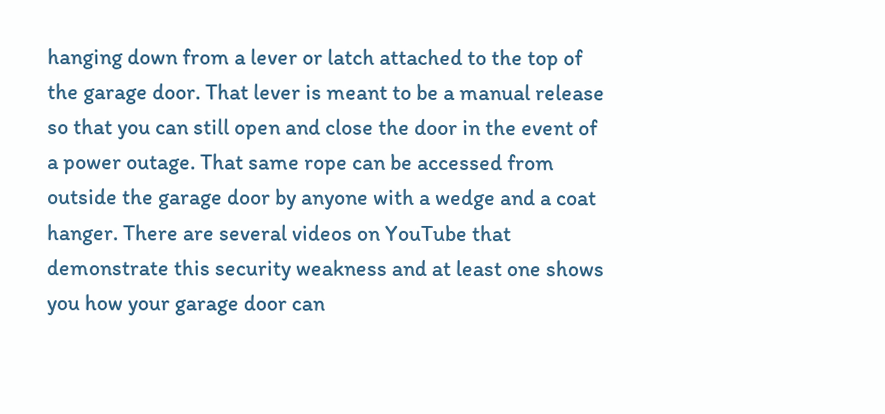hanging down from a lever or latch attached to the top of the garage door. That lever is meant to be a manual release so that you can still open and close the door in the event of a power outage. That same rope can be accessed from outside the garage door by anyone with a wedge and a coat hanger. There are several videos on YouTube that demonstrate this security weakness and at least one shows you how your garage door can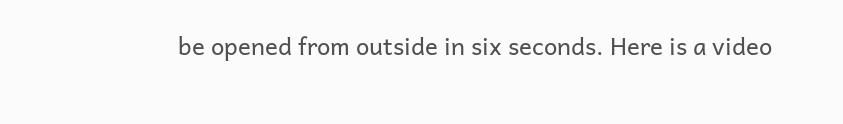be opened from outside in six seconds. Here is a video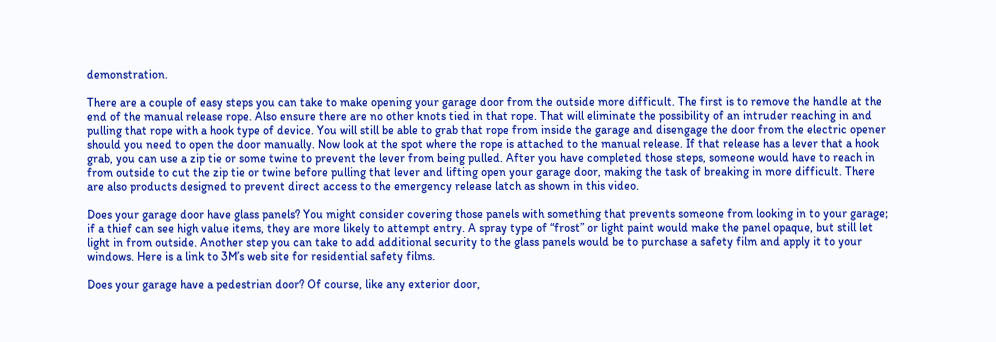demonstration.

There are a couple of easy steps you can take to make opening your garage door from the outside more difficult. The first is to remove the handle at the end of the manual release rope. Also ensure there are no other knots tied in that rope. That will eliminate the possibility of an intruder reaching in and pulling that rope with a hook type of device. You will still be able to grab that rope from inside the garage and disengage the door from the electric opener should you need to open the door manually. Now look at the spot where the rope is attached to the manual release. If that release has a lever that a hook grab, you can use a zip tie or some twine to prevent the lever from being pulled. After you have completed those steps, someone would have to reach in from outside to cut the zip tie or twine before pulling that lever and lifting open your garage door, making the task of breaking in more difficult. There are also products designed to prevent direct access to the emergency release latch as shown in this video.

Does your garage door have glass panels? You might consider covering those panels with something that prevents someone from looking in to your garage; if a thief can see high value items, they are more likely to attempt entry. A spray type of “frost” or light paint would make the panel opaque, but still let light in from outside. Another step you can take to add additional security to the glass panels would be to purchase a safety film and apply it to your windows. Here is a link to 3M’s web site for residential safety films.

Does your garage have a pedestrian door? Of course, like any exterior door,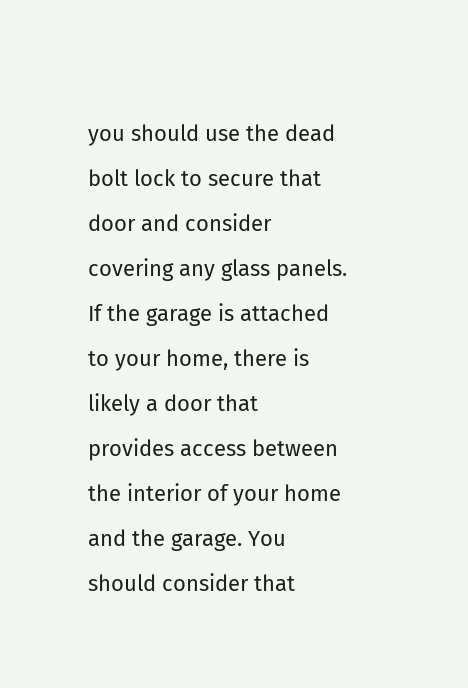you should use the dead bolt lock to secure that door and consider covering any glass panels. If the garage is attached to your home, there is likely a door that provides access between the interior of your home and the garage. You should consider that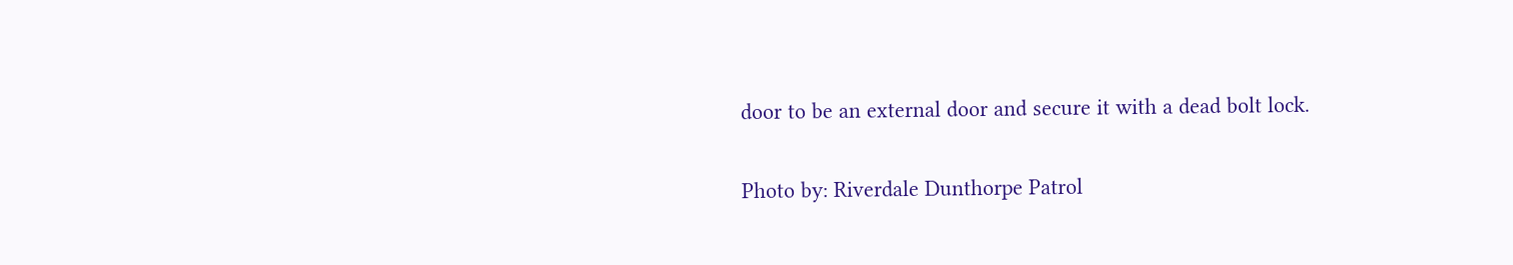door to be an external door and secure it with a dead bolt lock.

Photo by: Riverdale Dunthorpe Patrol